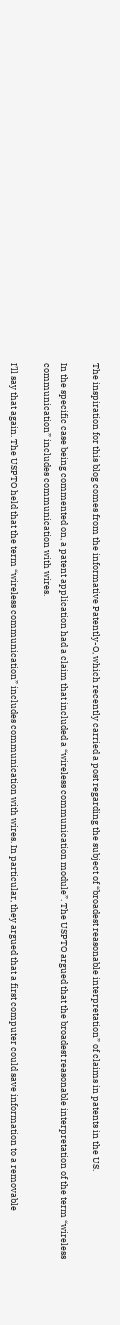The inspiration for this blog comes from the informative Patently-O, which recently carried a post regarding the subject of “broadest reasonable interpretation” of claims in patents in the US.

In the specific case being commented on, a patent application had a claim that included a “wireless communication module”. The USPTO argued that the broadest reasonable interpretation of the term “wireless communication” includes communication with wires.

I’ll say that again. The USPTO held that the term “wireless communication” includes communication with wires. In particular, they argued that a first computer could save information to a removable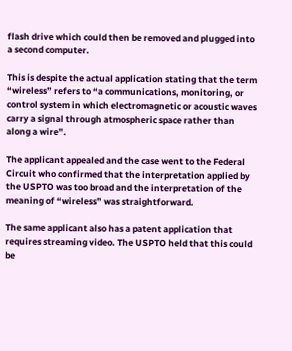flash drive which could then be removed and plugged into a second computer.

This is despite the actual application stating that the term “wireless” refers to “a communications, monitoring, or control system in which electromagnetic or acoustic waves carry a signal through atmospheric space rather than along a wire”.

The applicant appealed and the case went to the Federal Circuit who confirmed that the interpretation applied by the USPTO was too broad and the interpretation of the meaning of “wireless” was straightforward.

The same applicant also has a patent application that requires streaming video. The USPTO held that this could be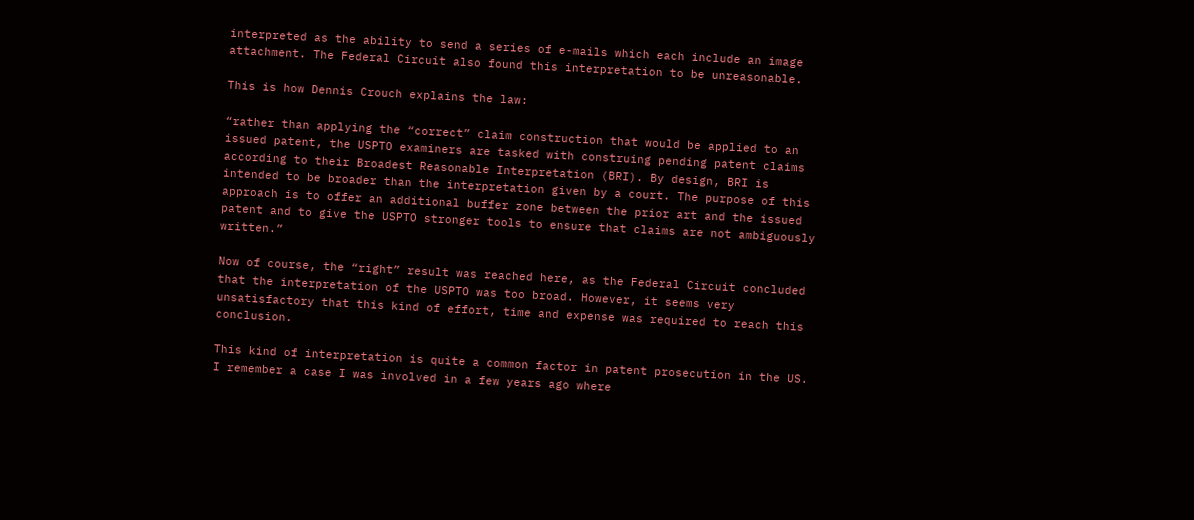interpreted as the ability to send a series of e-mails which each include an image attachment. The Federal Circuit also found this interpretation to be unreasonable.

This is how Dennis Crouch explains the law:

“rather than applying the “correct” claim construction that would be applied to an issued patent, the USPTO examiners are tasked with construing pending patent claims according to their Broadest Reasonable Interpretation (BRI). By design, BRI is intended to be broader than the interpretation given by a court. The purpose of this approach is to offer an additional buffer zone between the prior art and the issued patent and to give the USPTO stronger tools to ensure that claims are not ambiguously written.”

Now of course, the “right” result was reached here, as the Federal Circuit concluded that the interpretation of the USPTO was too broad. However, it seems very unsatisfactory that this kind of effort, time and expense was required to reach this conclusion.

This kind of interpretation is quite a common factor in patent prosecution in the US. I remember a case I was involved in a few years ago where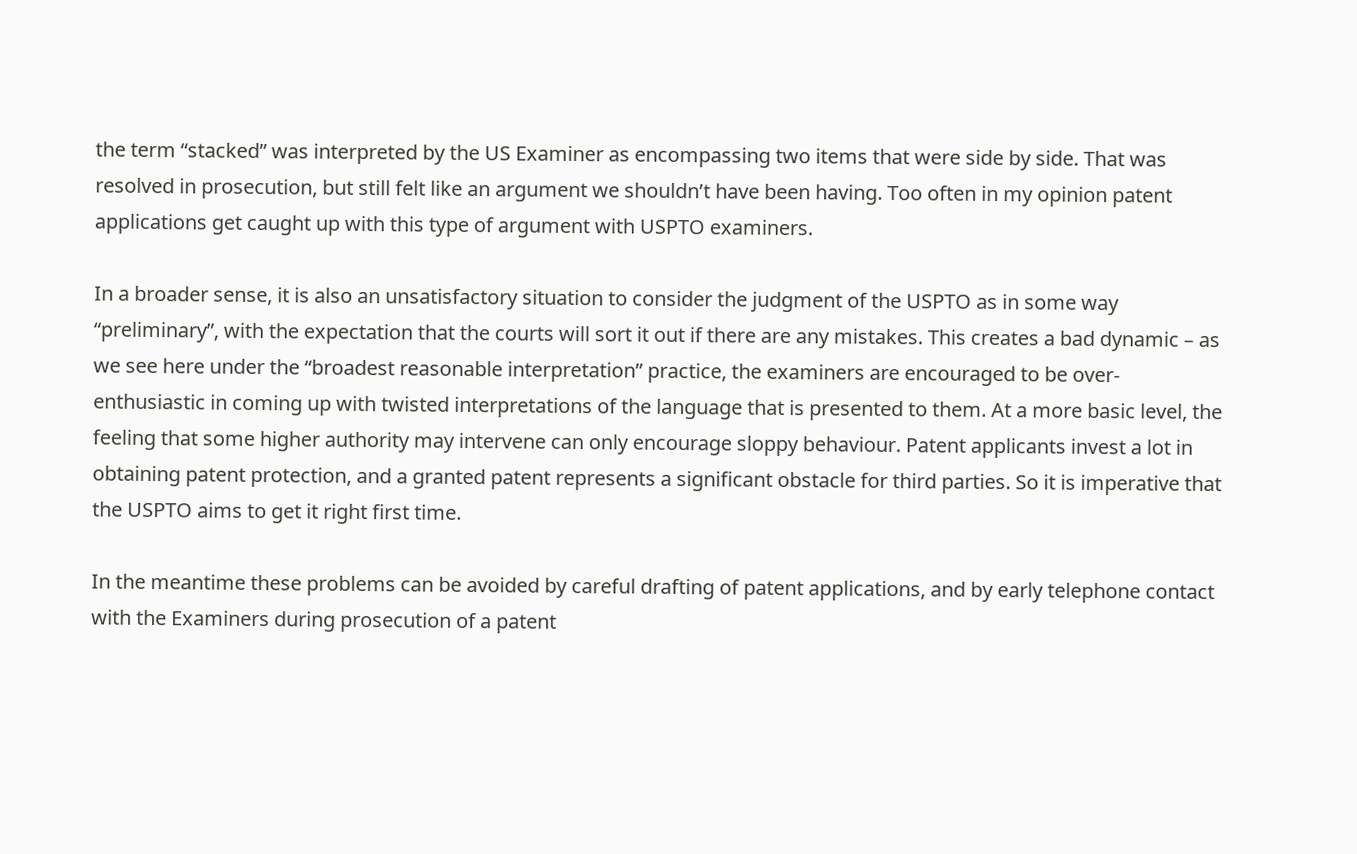the term “stacked” was interpreted by the US Examiner as encompassing two items that were side by side. That was resolved in prosecution, but still felt like an argument we shouldn’t have been having. Too often in my opinion patent applications get caught up with this type of argument with USPTO examiners.

In a broader sense, it is also an unsatisfactory situation to consider the judgment of the USPTO as in some way “preliminary”, with the expectation that the courts will sort it out if there are any mistakes. This creates a bad dynamic – as we see here under the “broadest reasonable interpretation” practice, the examiners are encouraged to be over-enthusiastic in coming up with twisted interpretations of the language that is presented to them. At a more basic level, the feeling that some higher authority may intervene can only encourage sloppy behaviour. Patent applicants invest a lot in obtaining patent protection, and a granted patent represents a significant obstacle for third parties. So it is imperative that the USPTO aims to get it right first time.

In the meantime these problems can be avoided by careful drafting of patent applications, and by early telephone contact with the Examiners during prosecution of a patent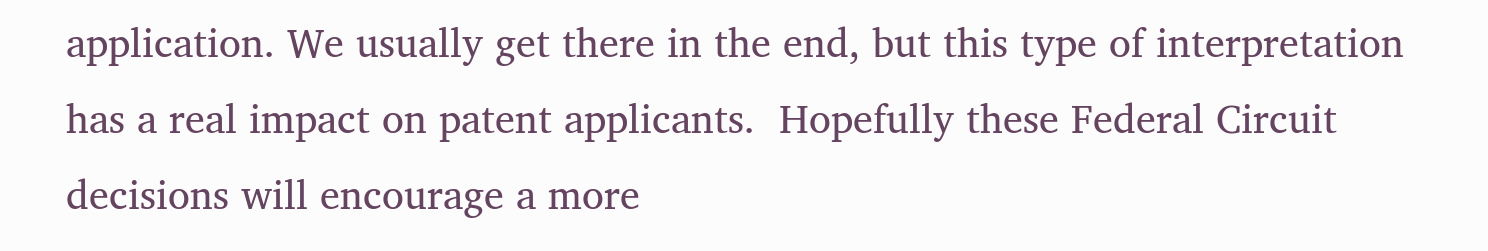application. We usually get there in the end, but this type of interpretation has a real impact on patent applicants.  Hopefully these Federal Circuit decisions will encourage a more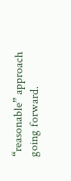“reasonable” approach going forward.